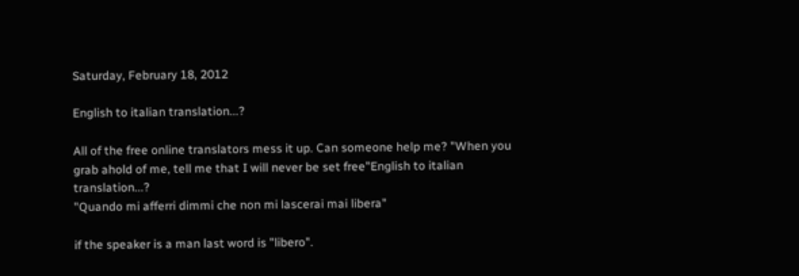Saturday, February 18, 2012

English to italian translation...?

All of the free online translators mess it up. Can someone help me? "When you grab ahold of me, tell me that I will never be set free"English to italian translation...?
"Quando mi afferri dimmi che non mi lascerai mai libera"

if the speaker is a man last word is "libero".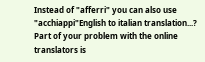Instead of "afferri" you can also use "acchiappi"English to italian translation...?
Part of your problem with the online translators is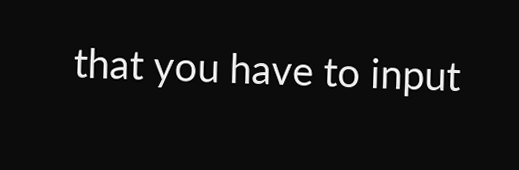that you have to input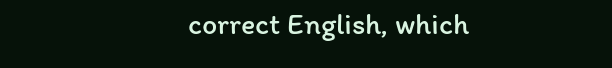correct English, which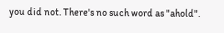you did not. There's no such word as "ahold".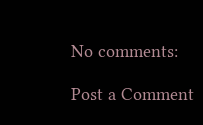No comments:

Post a Comment